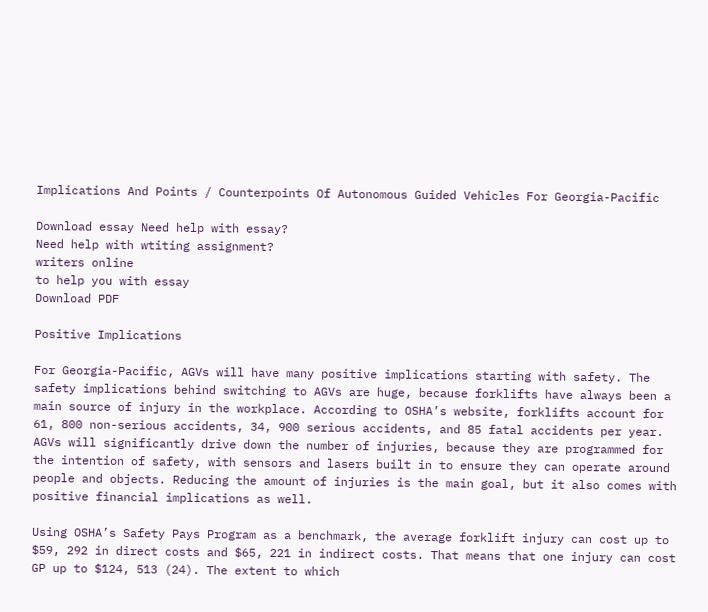Implications And Points / Counterpoints Of Autonomous Guided Vehicles For Georgia-Pacific

Download essay Need help with essay?
Need help with wtiting assignment?
writers online
to help you with essay
Download PDF

Positive Implications

For Georgia-Pacific, AGVs will have many positive implications starting with safety. The safety implications behind switching to AGVs are huge, because forklifts have always been a main source of injury in the workplace. According to OSHA’s website, forklifts account for 61, 800 non-serious accidents, 34, 900 serious accidents, and 85 fatal accidents per year. AGVs will significantly drive down the number of injuries, because they are programmed for the intention of safety, with sensors and lasers built in to ensure they can operate around people and objects. Reducing the amount of injuries is the main goal, but it also comes with positive financial implications as well.

Using OSHA’s Safety Pays Program as a benchmark, the average forklift injury can cost up to $59, 292 in direct costs and $65, 221 in indirect costs. That means that one injury can cost GP up to $124, 513 (24). The extent to which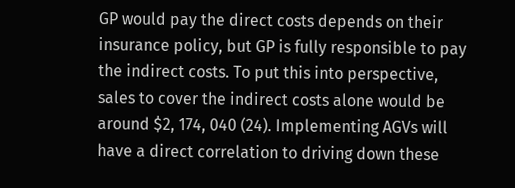GP would pay the direct costs depends on their insurance policy, but GP is fully responsible to pay the indirect costs. To put this into perspective, sales to cover the indirect costs alone would be around $2, 174, 040 (24). Implementing AGVs will have a direct correlation to driving down these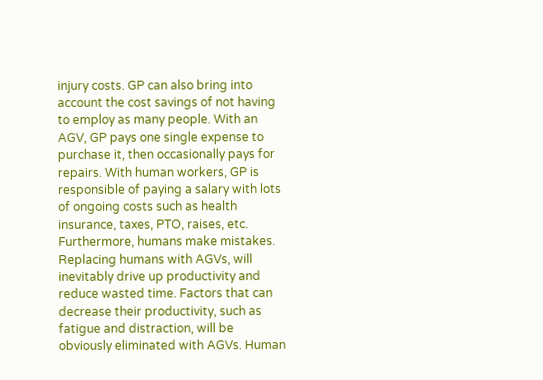injury costs. GP can also bring into account the cost savings of not having to employ as many people. With an AGV, GP pays one single expense to purchase it, then occasionally pays for repairs. With human workers, GP is responsible of paying a salary with lots of ongoing costs such as health insurance, taxes, PTO, raises, etc. Furthermore, humans make mistakes. Replacing humans with AGVs, will inevitably drive up productivity and reduce wasted time. Factors that can decrease their productivity, such as fatigue and distraction, will be obviously eliminated with AGVs. Human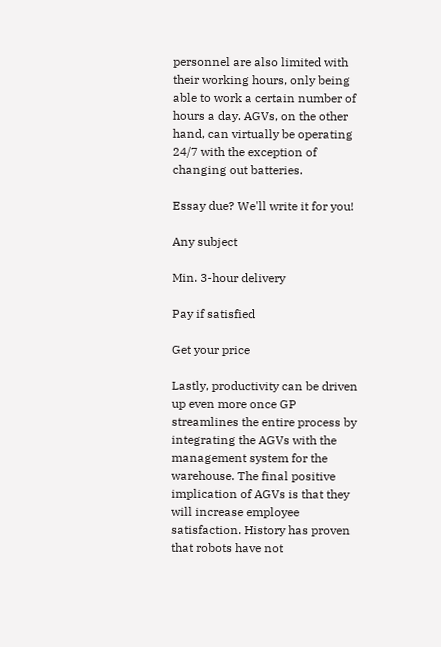personnel are also limited with their working hours, only being able to work a certain number of hours a day. AGVs, on the other hand, can virtually be operating 24/7 with the exception of changing out batteries.

Essay due? We'll write it for you!

Any subject

Min. 3-hour delivery

Pay if satisfied

Get your price

Lastly, productivity can be driven up even more once GP streamlines the entire process by integrating the AGVs with the management system for the warehouse. The final positive implication of AGVs is that they will increase employee satisfaction. History has proven that robots have not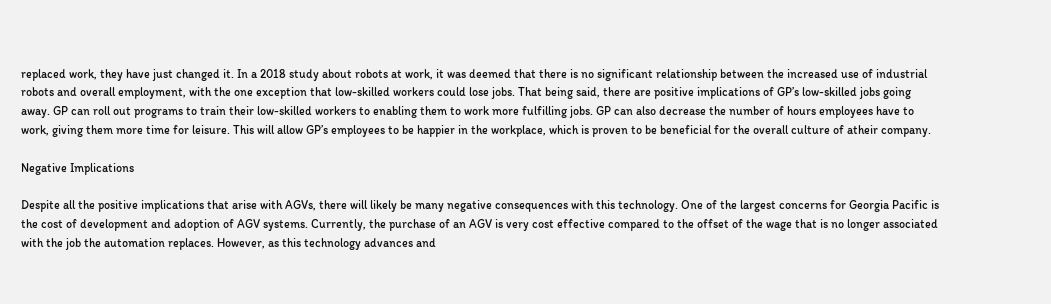replaced work, they have just changed it. In a 2018 study about robots at work, it was deemed that there is no significant relationship between the increased use of industrial robots and overall employment, with the one exception that low-skilled workers could lose jobs. That being said, there are positive implications of GP’s low-skilled jobs going away. GP can roll out programs to train their low-skilled workers to enabling them to work more fulfilling jobs. GP can also decrease the number of hours employees have to work, giving them more time for leisure. This will allow GP’s employees to be happier in the workplace, which is proven to be beneficial for the overall culture of atheir company.

Negative Implications

Despite all the positive implications that arise with AGVs, there will likely be many negative consequences with this technology. One of the largest concerns for Georgia Pacific is the cost of development and adoption of AGV systems. Currently, the purchase of an AGV is very cost effective compared to the offset of the wage that is no longer associated with the job the automation replaces. However, as this technology advances and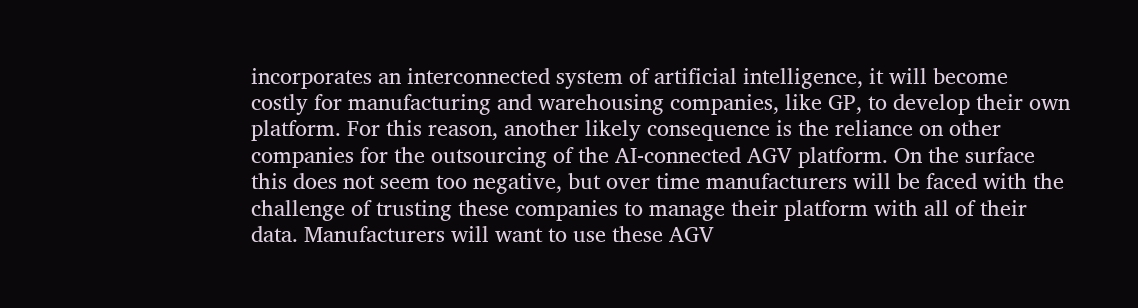incorporates an interconnected system of artificial intelligence, it will become costly for manufacturing and warehousing companies, like GP, to develop their own platform. For this reason, another likely consequence is the reliance on other companies for the outsourcing of the AI-connected AGV platform. On the surface this does not seem too negative, but over time manufacturers will be faced with the challenge of trusting these companies to manage their platform with all of their data. Manufacturers will want to use these AGV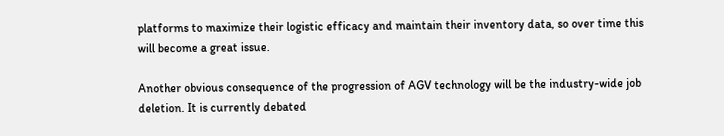platforms to maximize their logistic efficacy and maintain their inventory data, so over time this will become a great issue.

Another obvious consequence of the progression of AGV technology will be the industry-wide job deletion. It is currently debated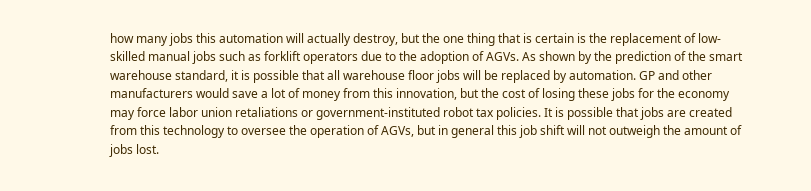how many jobs this automation will actually destroy, but the one thing that is certain is the replacement of low-skilled manual jobs such as forklift operators due to the adoption of AGVs. As shown by the prediction of the smart warehouse standard, it is possible that all warehouse floor jobs will be replaced by automation. GP and other manufacturers would save a lot of money from this innovation, but the cost of losing these jobs for the economy may force labor union retaliations or government-instituted robot tax policies. It is possible that jobs are created from this technology to oversee the operation of AGVs, but in general this job shift will not outweigh the amount of jobs lost.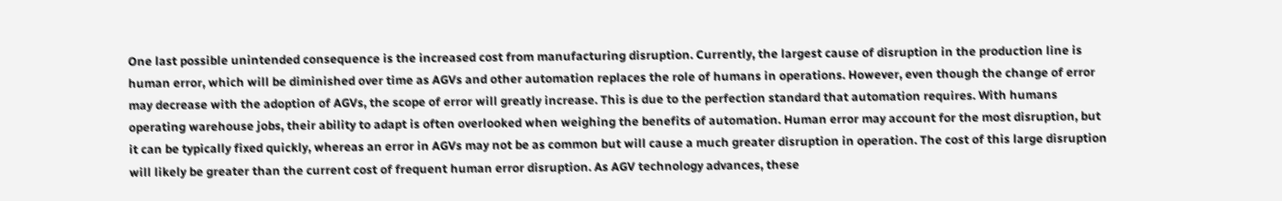One last possible unintended consequence is the increased cost from manufacturing disruption. Currently, the largest cause of disruption in the production line is human error, which will be diminished over time as AGVs and other automation replaces the role of humans in operations. However, even though the change of error may decrease with the adoption of AGVs, the scope of error will greatly increase. This is due to the perfection standard that automation requires. With humans operating warehouse jobs, their ability to adapt is often overlooked when weighing the benefits of automation. Human error may account for the most disruption, but it can be typically fixed quickly, whereas an error in AGVs may not be as common but will cause a much greater disruption in operation. The cost of this large disruption will likely be greater than the current cost of frequent human error disruption. As AGV technology advances, these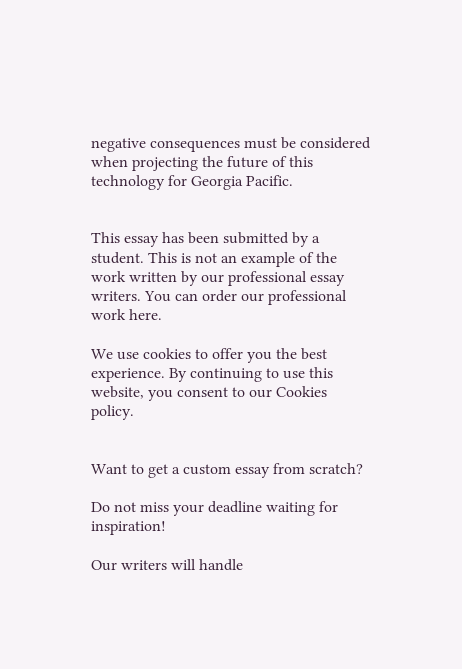negative consequences must be considered when projecting the future of this technology for Georgia Pacific.


This essay has been submitted by a student. This is not an example of the work written by our professional essay writers. You can order our professional work here.

We use cookies to offer you the best experience. By continuing to use this website, you consent to our Cookies policy.


Want to get a custom essay from scratch?

Do not miss your deadline waiting for inspiration!

Our writers will handle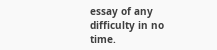essay of any difficulty in no time.